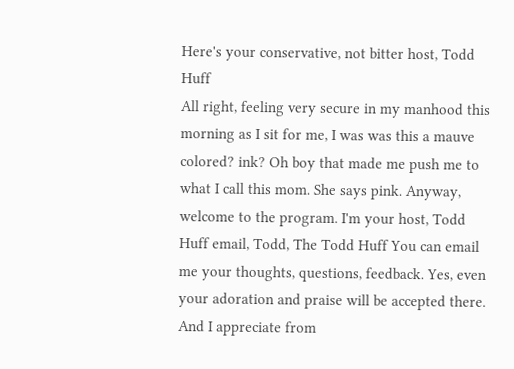Here's your conservative, not bitter host, Todd Huff
All right, feeling very secure in my manhood this morning as I sit for me, I was was this a mauve colored? ink? Oh boy that made me push me to what I call this mom. She says pink. Anyway, welcome to the program. I'm your host, Todd Huff email, Todd, The Todd Huff You can email me your thoughts, questions, feedback. Yes, even your adoration and praise will be accepted there. And I appreciate from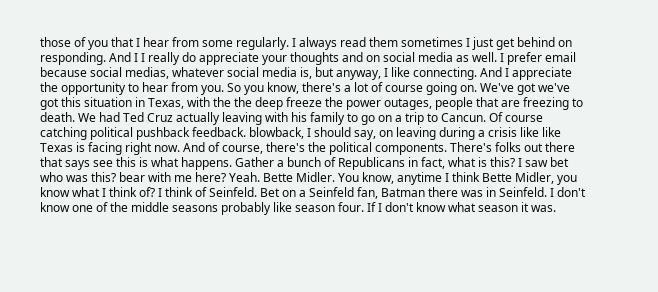those of you that I hear from some regularly. I always read them sometimes I just get behind on responding. And I I really do appreciate your thoughts and on social media as well. I prefer email because social medias, whatever social media is, but anyway, I like connecting. And I appreciate the opportunity to hear from you. So you know, there's a lot of course going on. We've got we've got this situation in Texas, with the the deep freeze the power outages, people that are freezing to death. We had Ted Cruz actually leaving with his family to go on a trip to Cancun. Of course catching political pushback feedback. blowback, I should say, on leaving during a crisis like like Texas is facing right now. And of course, there's the political components. There's folks out there that says see this is what happens. Gather a bunch of Republicans in fact, what is this? I saw bet who was this? bear with me here? Yeah. Bette Midler. You know, anytime I think Bette Midler, you know what I think of? I think of Seinfeld. Bet on a Seinfeld fan, Batman there was in Seinfeld. I don't know one of the middle seasons probably like season four. If I don't know what season it was.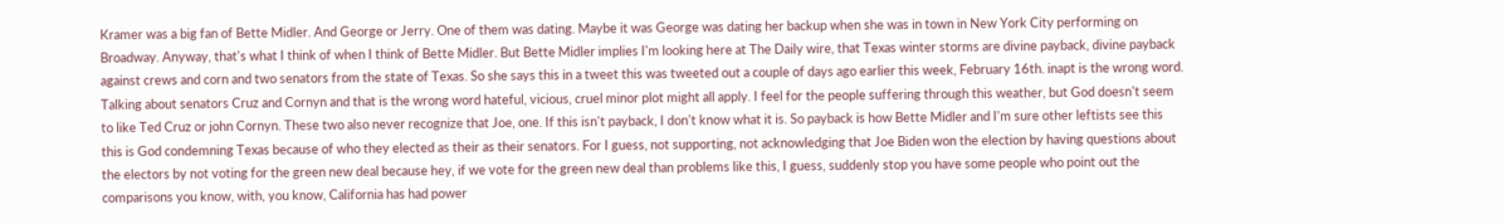Kramer was a big fan of Bette Midler. And George or Jerry. One of them was dating. Maybe it was George was dating her backup when she was in town in New York City performing on Broadway. Anyway, that's what I think of when I think of Bette Midler. But Bette Midler implies I'm looking here at The Daily wire, that Texas winter storms are divine payback, divine payback against crews and corn and two senators from the state of Texas. So she says this in a tweet this was tweeted out a couple of days ago earlier this week, February 16th. inapt is the wrong word. Talking about senators Cruz and Cornyn and that is the wrong word hateful, vicious, cruel minor plot might all apply. I feel for the people suffering through this weather, but God doesn't seem to like Ted Cruz or john Cornyn. These two also never recognize that Joe, one. If this isn't payback, I don't know what it is. So payback is how Bette Midler and I'm sure other leftists see this this is God condemning Texas because of who they elected as their as their senators. For I guess, not supporting, not acknowledging that Joe Biden won the election by having questions about the electors by not voting for the green new deal because hey, if we vote for the green new deal than problems like this, I guess, suddenly stop you have some people who point out the comparisons you know, with, you know, California has had power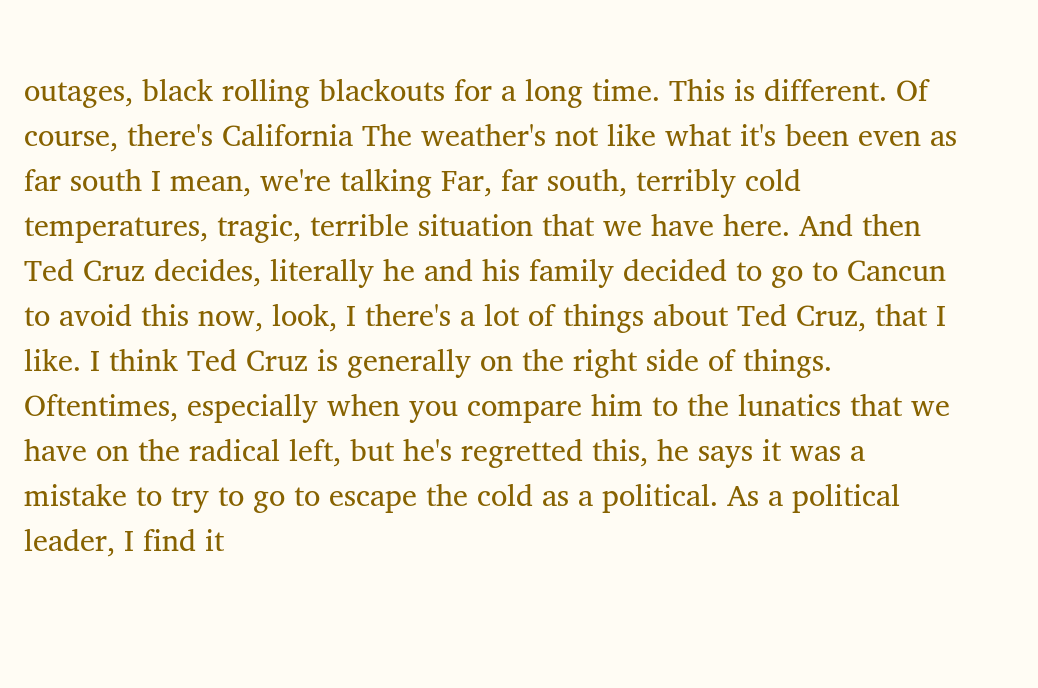outages, black rolling blackouts for a long time. This is different. Of course, there's California The weather's not like what it's been even as far south I mean, we're talking Far, far south, terribly cold temperatures, tragic, terrible situation that we have here. And then Ted Cruz decides, literally he and his family decided to go to Cancun to avoid this now, look, I there's a lot of things about Ted Cruz, that I like. I think Ted Cruz is generally on the right side of things. Oftentimes, especially when you compare him to the lunatics that we have on the radical left, but he's regretted this, he says it was a mistake to try to go to escape the cold as a political. As a political leader, I find it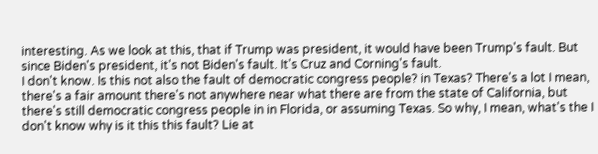interesting. As we look at this, that if Trump was president, it would have been Trump's fault. But since Biden's president, it's not Biden's fault. It's Cruz and Corning's fault.
I don't know. Is this not also the fault of democratic congress people? in Texas? There's a lot I mean, there's a fair amount there's not anywhere near what there are from the state of California, but there's still democratic congress people in in Florida, or assuming Texas. So why, I mean, what's the I don't know why is it this this fault? Lie at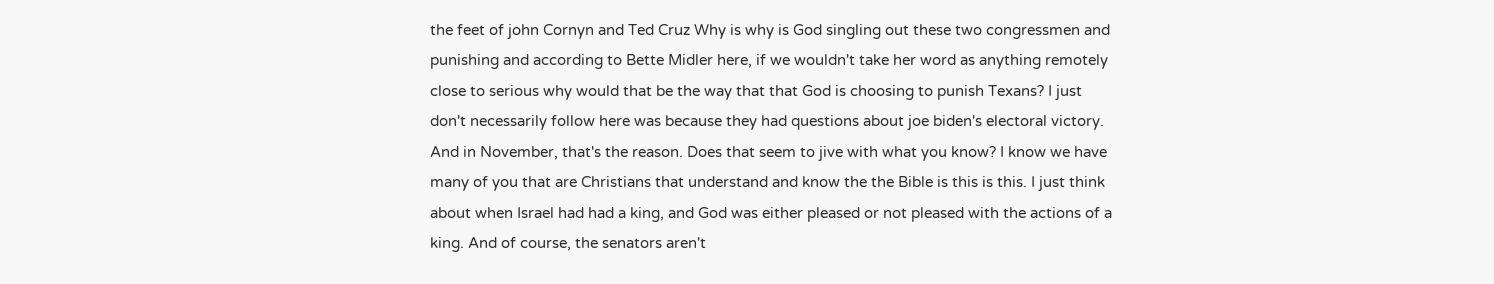the feet of john Cornyn and Ted Cruz Why is why is God singling out these two congressmen and punishing and according to Bette Midler here, if we wouldn't take her word as anything remotely close to serious why would that be the way that that God is choosing to punish Texans? I just don't necessarily follow here was because they had questions about joe biden's electoral victory. And in November, that's the reason. Does that seem to jive with what you know? I know we have many of you that are Christians that understand and know the the Bible is this is this. I just think about when Israel had had a king, and God was either pleased or not pleased with the actions of a king. And of course, the senators aren't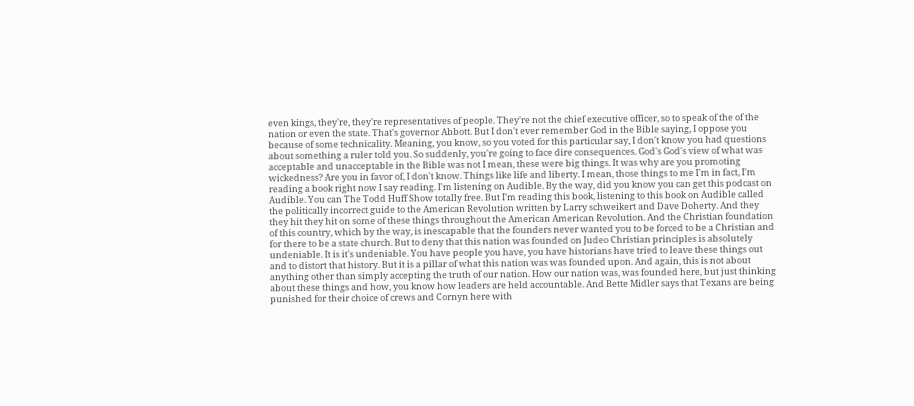even kings, they're, they're representatives of people. They're not the chief executive officer, so to speak of the of the nation or even the state. That's governor Abbott. But I don't ever remember God in the Bible saying, I oppose you because of some technicality. Meaning, you know, so you voted for this particular say, I don't know you had questions about something a ruler told you. So suddenly, you're going to face dire consequences. God's God's view of what was acceptable and unacceptable in the Bible was not I mean, these were big things. It was why are you promoting wickedness? Are you in favor of, I don't know. Things like life and liberty. I mean, those things to me I'm in fact, I'm reading a book right now I say reading. I'm listening on Audible. By the way, did you know you can get this podcast on Audible. You can The Todd Huff Show totally free. But I'm reading this book, listening to this book on Audible called the politically incorrect guide to the American Revolution written by Larry schweikert and Dave Doherty. And they they hit they hit on some of these things throughout the American American Revolution. And the Christian foundation of this country, which by the way, is inescapable that the founders never wanted you to be forced to be a Christian and for there to be a state church. But to deny that this nation was founded on Judeo Christian principles is absolutely undeniable. It is it's undeniable. You have people you have, you have historians have tried to leave these things out and to distort that history. But it is a pillar of what this nation was was founded upon. And again, this is not about anything other than simply accepting the truth of our nation. How our nation was, was founded here, but just thinking about these things and how, you know how leaders are held accountable. And Bette Midler says that Texans are being punished for their choice of crews and Cornyn here with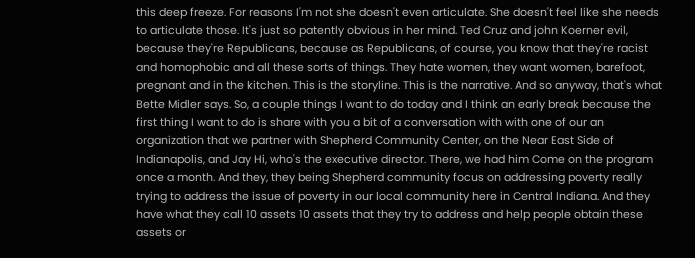this deep freeze. For reasons I'm not she doesn't even articulate. She doesn't feel like she needs to articulate those. It's just so patently obvious in her mind. Ted Cruz and john Koerner evil, because they're Republicans, because as Republicans, of course, you know that they're racist and homophobic and all these sorts of things. They hate women, they want women, barefoot, pregnant and in the kitchen. This is the storyline. This is the narrative. And so anyway, that's what Bette Midler says. So, a couple things I want to do today and I think an early break because the first thing I want to do is share with you a bit of a conversation with with one of our an organization that we partner with Shepherd Community Center, on the Near East Side of Indianapolis, and Jay Hi, who's the executive director. There, we had him Come on the program once a month. And they, they being Shepherd community focus on addressing poverty really trying to address the issue of poverty in our local community here in Central Indiana. And they have what they call 10 assets 10 assets that they try to address and help people obtain these assets or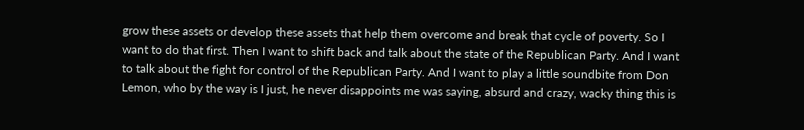grow these assets or develop these assets that help them overcome and break that cycle of poverty. So I want to do that first. Then I want to shift back and talk about the state of the Republican Party. And I want to talk about the fight for control of the Republican Party. And I want to play a little soundbite from Don Lemon, who by the way is I just, he never disappoints me was saying, absurd and crazy, wacky thing this is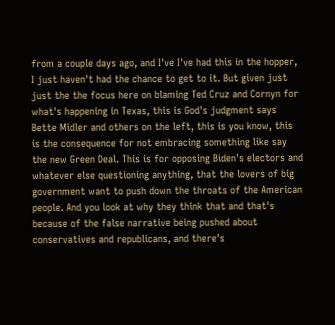from a couple days ago, and I've I've had this in the hopper, I just haven't had the chance to get to it. But given just just the the focus here on blaming Ted Cruz and Cornyn for what's happening in Texas, this is God's judgment says Bette Midler and others on the left, this is you know, this is the consequence for not embracing something like say the new Green Deal. This is for opposing Biden's electors and whatever else questioning anything, that the lovers of big government want to push down the throats of the American people. And you look at why they think that and that's because of the false narrative being pushed about conservatives and republicans, and there's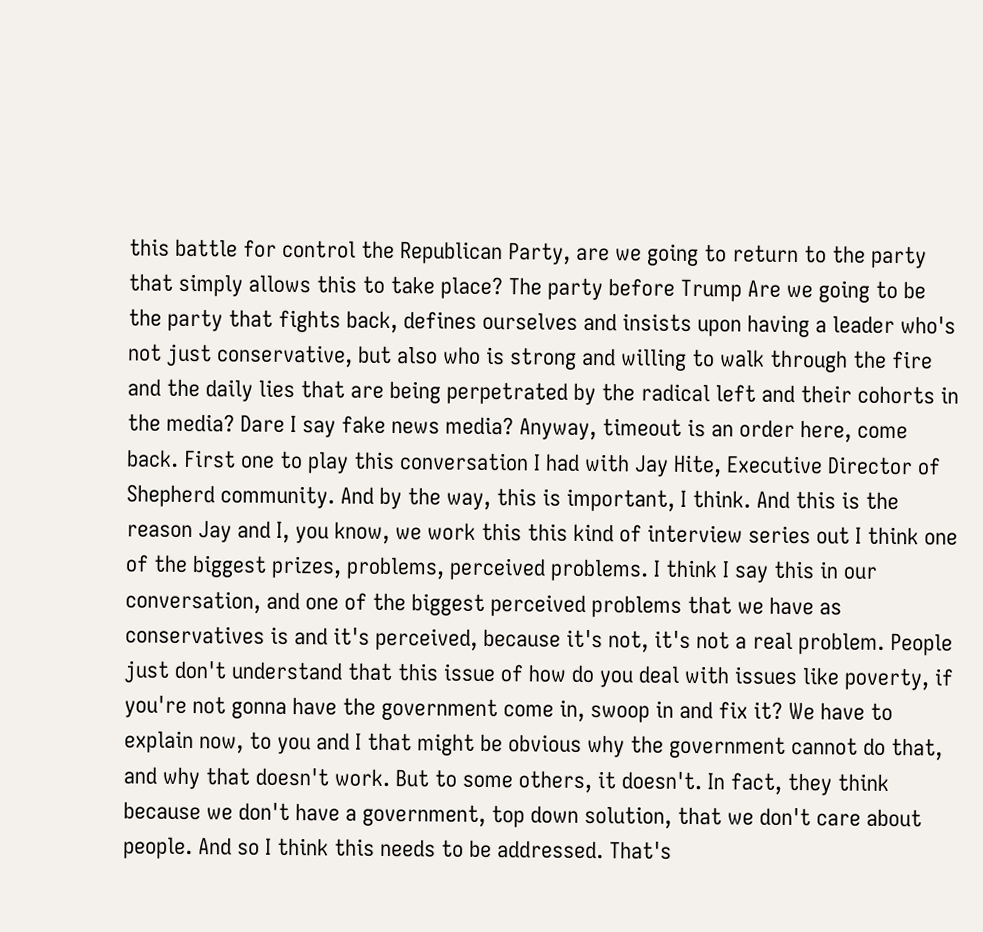this battle for control the Republican Party, are we going to return to the party that simply allows this to take place? The party before Trump Are we going to be the party that fights back, defines ourselves and insists upon having a leader who's not just conservative, but also who is strong and willing to walk through the fire and the daily lies that are being perpetrated by the radical left and their cohorts in the media? Dare I say fake news media? Anyway, timeout is an order here, come back. First one to play this conversation I had with Jay Hite, Executive Director of Shepherd community. And by the way, this is important, I think. And this is the reason Jay and I, you know, we work this this kind of interview series out I think one of the biggest prizes, problems, perceived problems. I think I say this in our conversation, and one of the biggest perceived problems that we have as conservatives is and it's perceived, because it's not, it's not a real problem. People just don't understand that this issue of how do you deal with issues like poverty, if you're not gonna have the government come in, swoop in and fix it? We have to explain now, to you and I that might be obvious why the government cannot do that, and why that doesn't work. But to some others, it doesn't. In fact, they think because we don't have a government, top down solution, that we don't care about people. And so I think this needs to be addressed. That's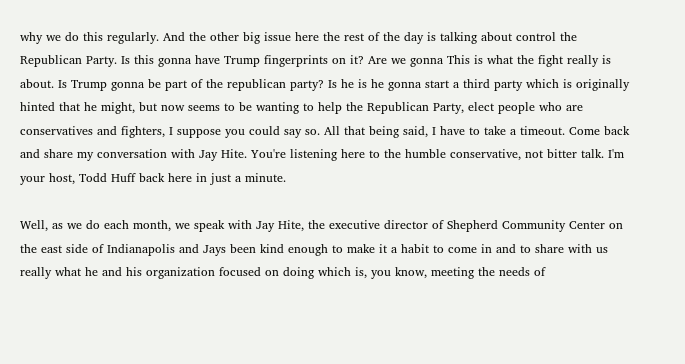why we do this regularly. And the other big issue here the rest of the day is talking about control the Republican Party. Is this gonna have Trump fingerprints on it? Are we gonna This is what the fight really is about. Is Trump gonna be part of the republican party? Is he is he gonna start a third party which is originally hinted that he might, but now seems to be wanting to help the Republican Party, elect people who are conservatives and fighters, I suppose you could say so. All that being said, I have to take a timeout. Come back and share my conversation with Jay Hite. You're listening here to the humble conservative, not bitter talk. I'm your host, Todd Huff back here in just a minute.

Well, as we do each month, we speak with Jay Hite, the executive director of Shepherd Community Center on the east side of Indianapolis and Jays been kind enough to make it a habit to come in and to share with us really what he and his organization focused on doing which is, you know, meeting the needs of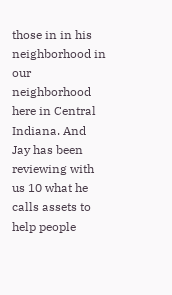those in in his neighborhood in our neighborhood here in Central Indiana. And Jay has been reviewing with us 10 what he calls assets to help people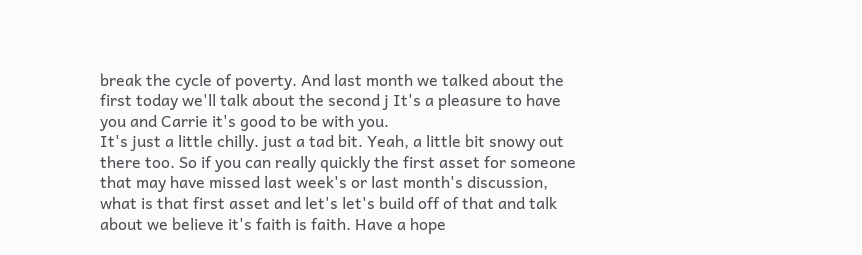break the cycle of poverty. And last month we talked about the first today we'll talk about the second j It's a pleasure to have you and Carrie it's good to be with you.
It's just a little chilly. just a tad bit. Yeah, a little bit snowy out there too. So if you can really quickly the first asset for someone that may have missed last week's or last month's discussion, what is that first asset and let's let's build off of that and talk about we believe it's faith is faith. Have a hope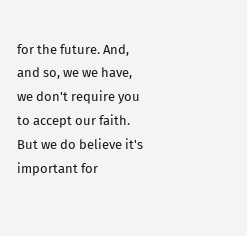for the future. And, and so, we we have, we don't require you to accept our faith. But we do believe it's important for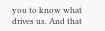you to know what drives us. And that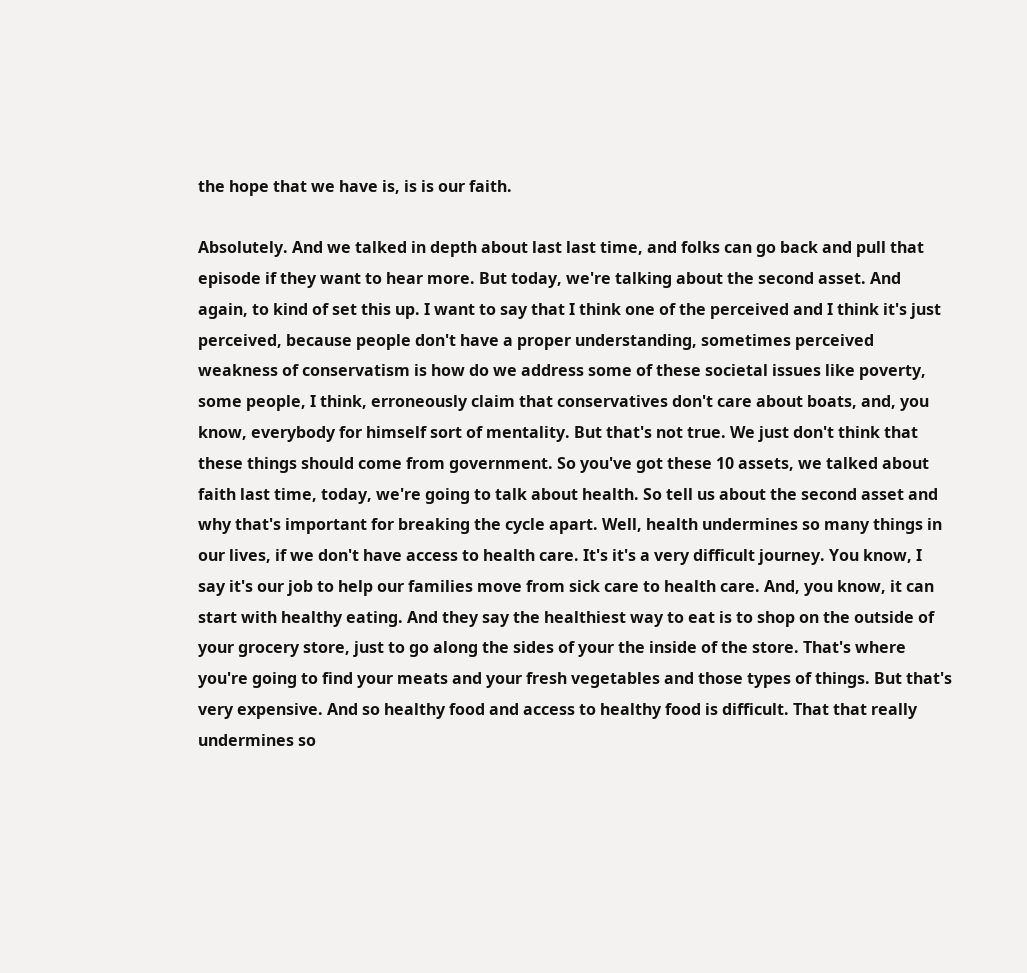the hope that we have is, is is our faith.

Absolutely. And we talked in depth about last last time, and folks can go back and pull that episode if they want to hear more. But today, we're talking about the second asset. And again, to kind of set this up. I want to say that I think one of the perceived and I think it's just perceived, because people don't have a proper understanding, sometimes perceived weakness of conservatism is how do we address some of these societal issues like poverty, some people, I think, erroneously claim that conservatives don't care about boats, and, you know, everybody for himself sort of mentality. But that's not true. We just don't think that these things should come from government. So you've got these 10 assets, we talked about faith last time, today, we're going to talk about health. So tell us about the second asset and why that's important for breaking the cycle apart. Well, health undermines so many things in our lives, if we don't have access to health care. It's it's a very difficult journey. You know, I say it's our job to help our families move from sick care to health care. And, you know, it can start with healthy eating. And they say the healthiest way to eat is to shop on the outside of your grocery store, just to go along the sides of your the inside of the store. That's where you're going to find your meats and your fresh vegetables and those types of things. But that's very expensive. And so healthy food and access to healthy food is difficult. That that really undermines so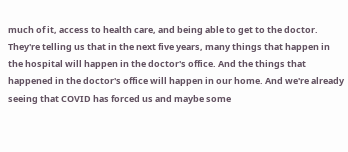much of it, access to health care, and being able to get to the doctor. They're telling us that in the next five years, many things that happen in the hospital will happen in the doctor's office. And the things that happened in the doctor's office will happen in our home. And we're already seeing that COVID has forced us and maybe some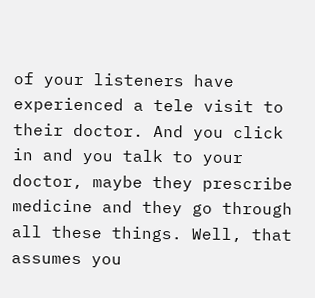of your listeners have experienced a tele visit to their doctor. And you click in and you talk to your doctor, maybe they prescribe medicine and they go through all these things. Well, that assumes you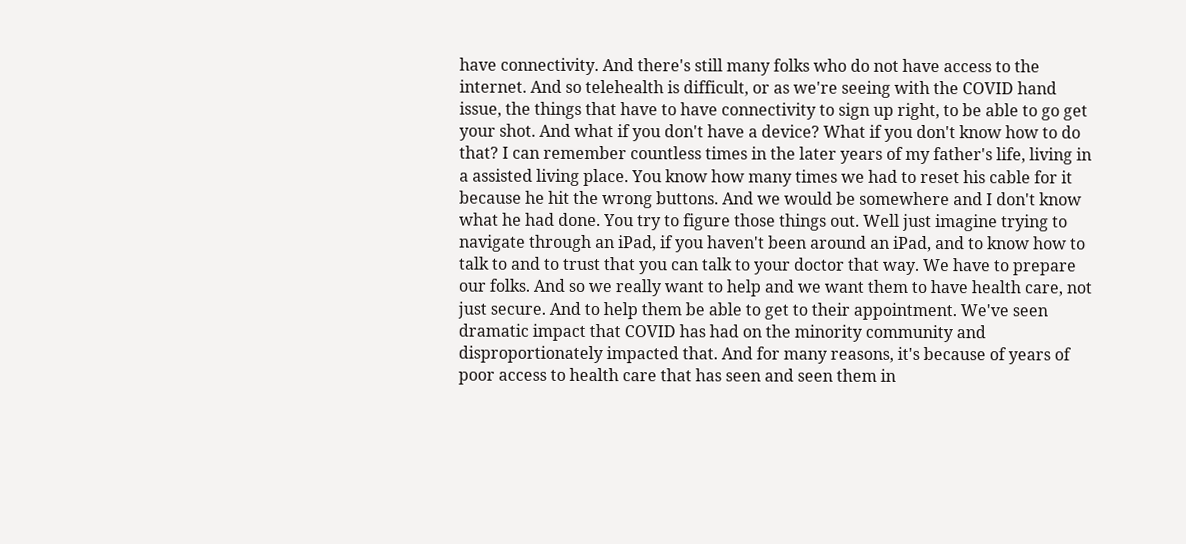have connectivity. And there's still many folks who do not have access to the internet. And so telehealth is difficult, or as we're seeing with the COVID hand issue, the things that have to have connectivity to sign up right, to be able to go get your shot. And what if you don't have a device? What if you don't know how to do that? I can remember countless times in the later years of my father's life, living in a assisted living place. You know how many times we had to reset his cable for it because he hit the wrong buttons. And we would be somewhere and I don't know what he had done. You try to figure those things out. Well just imagine trying to navigate through an iPad, if you haven't been around an iPad, and to know how to talk to and to trust that you can talk to your doctor that way. We have to prepare our folks. And so we really want to help and we want them to have health care, not just secure. And to help them be able to get to their appointment. We've seen dramatic impact that COVID has had on the minority community and disproportionately impacted that. And for many reasons, it's because of years of poor access to health care that has seen and seen them in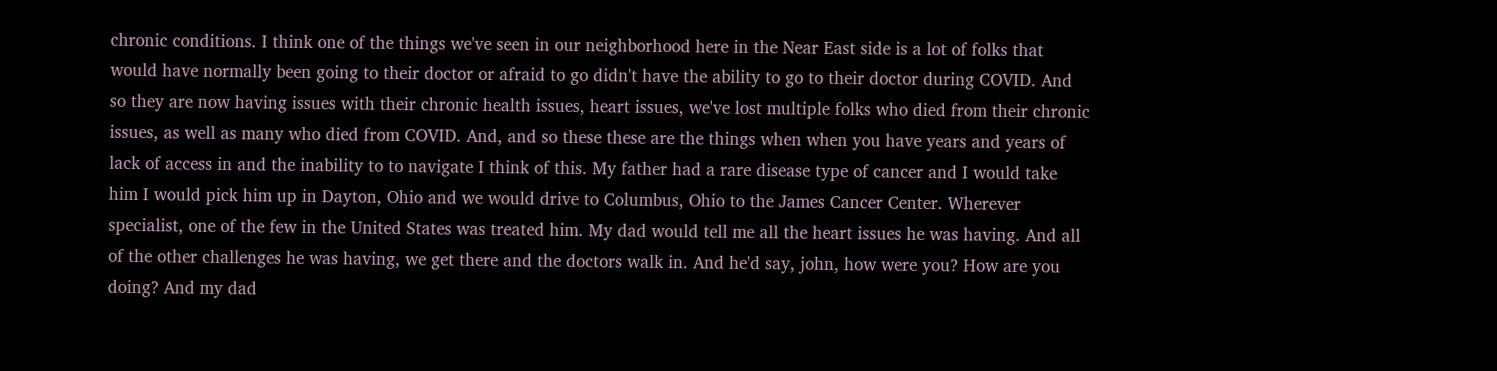chronic conditions. I think one of the things we've seen in our neighborhood here in the Near East side is a lot of folks that would have normally been going to their doctor or afraid to go didn't have the ability to go to their doctor during COVID. And so they are now having issues with their chronic health issues, heart issues, we've lost multiple folks who died from their chronic issues, as well as many who died from COVID. And, and so these these are the things when when you have years and years of lack of access in and the inability to to navigate I think of this. My father had a rare disease type of cancer and I would take him I would pick him up in Dayton, Ohio and we would drive to Columbus, Ohio to the James Cancer Center. Wherever specialist, one of the few in the United States was treated him. My dad would tell me all the heart issues he was having. And all of the other challenges he was having, we get there and the doctors walk in. And he'd say, john, how were you? How are you doing? And my dad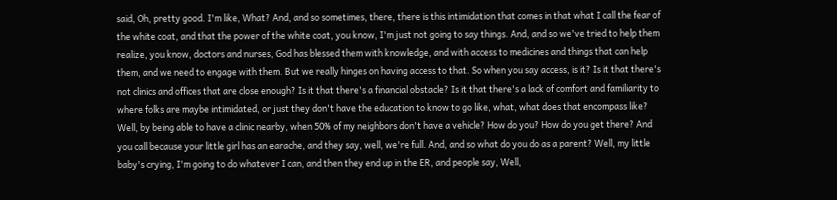said, Oh, pretty good. I'm like, What? And, and so sometimes, there, there is this intimidation that comes in that what I call the fear of the white coat, and that the power of the white coat, you know, I'm just not going to say things. And, and so we've tried to help them realize, you know, doctors and nurses, God has blessed them with knowledge, and with access to medicines and things that can help them, and we need to engage with them. But we really hinges on having access to that. So when you say access, is it? Is it that there's not clinics and offices that are close enough? Is it that there's a financial obstacle? Is it that there's a lack of comfort and familiarity to where folks are maybe intimidated, or just they don't have the education to know to go like, what, what does that encompass like? Well, by being able to have a clinic nearby, when 50% of my neighbors don't have a vehicle? How do you? How do you get there? And you call because your little girl has an earache, and they say, well, we're full. And, and so what do you do as a parent? Well, my little baby's crying, I'm going to do whatever I can, and then they end up in the ER, and people say, Well,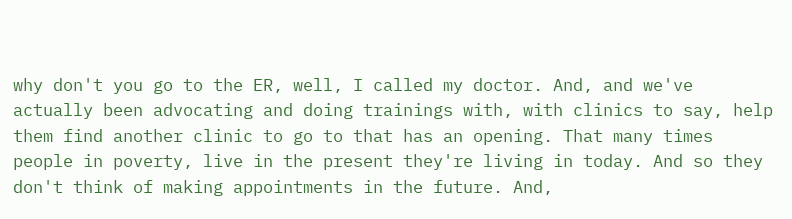why don't you go to the ER, well, I called my doctor. And, and we've actually been advocating and doing trainings with, with clinics to say, help them find another clinic to go to that has an opening. That many times people in poverty, live in the present they're living in today. And so they don't think of making appointments in the future. And,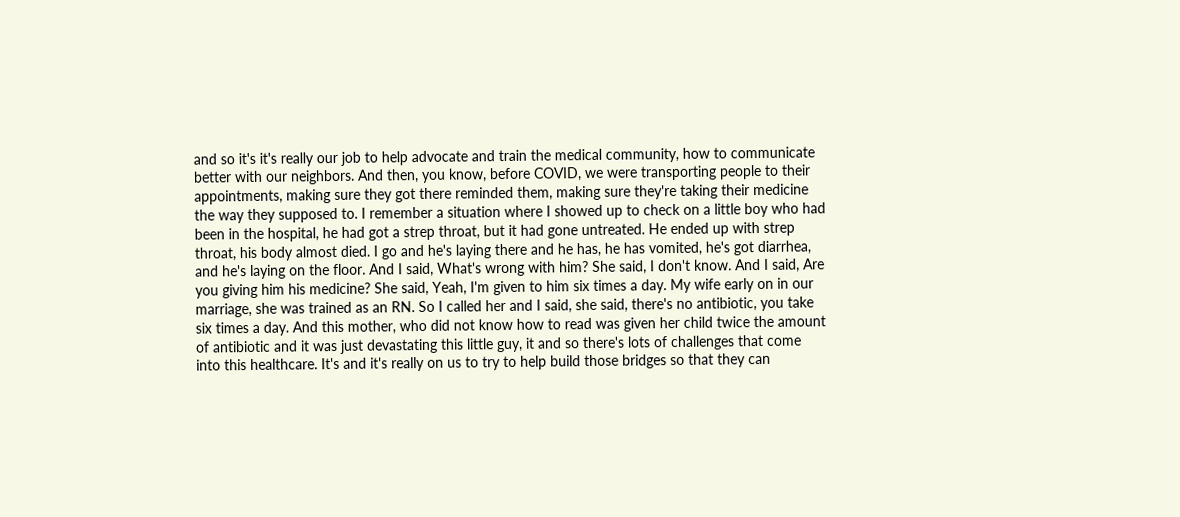and so it's it's really our job to help advocate and train the medical community, how to communicate better with our neighbors. And then, you know, before COVID, we were transporting people to their appointments, making sure they got there reminded them, making sure they're taking their medicine the way they supposed to. I remember a situation where I showed up to check on a little boy who had been in the hospital, he had got a strep throat, but it had gone untreated. He ended up with strep throat, his body almost died. I go and he's laying there and he has, he has vomited, he's got diarrhea, and he's laying on the floor. And I said, What's wrong with him? She said, I don't know. And I said, Are you giving him his medicine? She said, Yeah, I'm given to him six times a day. My wife early on in our marriage, she was trained as an RN. So I called her and I said, she said, there's no antibiotic, you take six times a day. And this mother, who did not know how to read was given her child twice the amount of antibiotic and it was just devastating this little guy, it and so there's lots of challenges that come into this healthcare. It's and it's really on us to try to help build those bridges so that they can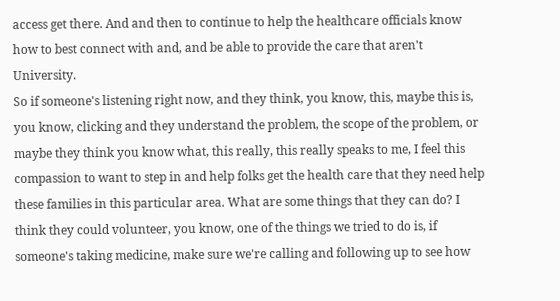access get there. And and then to continue to help the healthcare officials know how to best connect with and, and be able to provide the care that aren't University.
So if someone's listening right now, and they think, you know, this, maybe this is, you know, clicking and they understand the problem, the scope of the problem, or maybe they think you know what, this really, this really speaks to me, I feel this compassion to want to step in and help folks get the health care that they need help these families in this particular area. What are some things that they can do? I think they could volunteer, you know, one of the things we tried to do is, if someone's taking medicine, make sure we're calling and following up to see how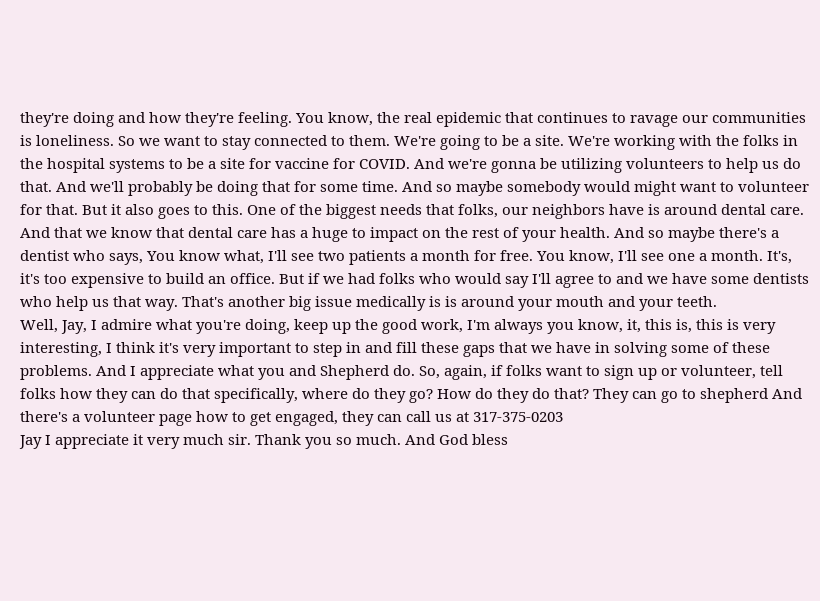they're doing and how they're feeling. You know, the real epidemic that continues to ravage our communities is loneliness. So we want to stay connected to them. We're going to be a site. We're working with the folks in the hospital systems to be a site for vaccine for COVID. And we're gonna be utilizing volunteers to help us do that. And we'll probably be doing that for some time. And so maybe somebody would might want to volunteer for that. But it also goes to this. One of the biggest needs that folks, our neighbors have is around dental care. And that we know that dental care has a huge to impact on the rest of your health. And so maybe there's a dentist who says, You know what, I'll see two patients a month for free. You know, I'll see one a month. It's, it's too expensive to build an office. But if we had folks who would say I'll agree to and we have some dentists who help us that way. That's another big issue medically is is around your mouth and your teeth.
Well, Jay, I admire what you're doing, keep up the good work, I'm always you know, it, this is, this is very interesting, I think it's very important to step in and fill these gaps that we have in solving some of these problems. And I appreciate what you and Shepherd do. So, again, if folks want to sign up or volunteer, tell folks how they can do that specifically, where do they go? How do they do that? They can go to shepherd And there's a volunteer page how to get engaged, they can call us at 317-375-0203
Jay I appreciate it very much sir. Thank you so much. And God bless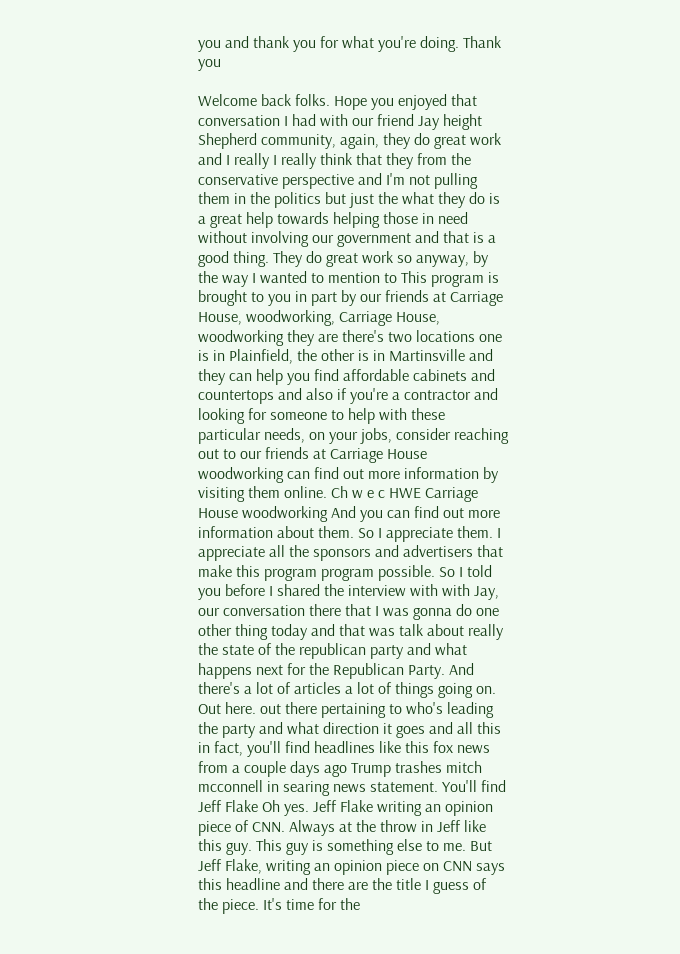you and thank you for what you're doing. Thank you

Welcome back folks. Hope you enjoyed that conversation I had with our friend Jay height Shepherd community, again, they do great work and I really I really think that they from the conservative perspective and I'm not pulling them in the politics but just the what they do is a great help towards helping those in need without involving our government and that is a good thing. They do great work so anyway, by the way I wanted to mention to This program is brought to you in part by our friends at Carriage House, woodworking, Carriage House, woodworking they are there's two locations one is in Plainfield, the other is in Martinsville and they can help you find affordable cabinets and countertops and also if you're a contractor and looking for someone to help with these particular needs, on your jobs, consider reaching out to our friends at Carriage House woodworking can find out more information by visiting them online. Ch w e c HWE Carriage House woodworking And you can find out more information about them. So I appreciate them. I appreciate all the sponsors and advertisers that make this program program possible. So I told you before I shared the interview with with Jay, our conversation there that I was gonna do one other thing today and that was talk about really the state of the republican party and what happens next for the Republican Party. And there's a lot of articles a lot of things going on. Out here. out there pertaining to who's leading the party and what direction it goes and all this in fact, you'll find headlines like this fox news from a couple days ago Trump trashes mitch mcconnell in searing news statement. You'll find Jeff Flake Oh yes. Jeff Flake writing an opinion piece of CNN. Always at the throw in Jeff like this guy. This guy is something else to me. But Jeff Flake, writing an opinion piece on CNN says this headline and there are the title I guess of the piece. It's time for the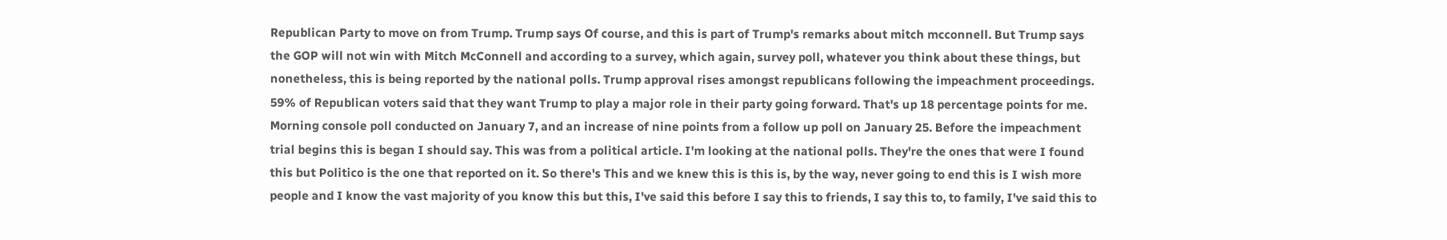Republican Party to move on from Trump. Trump says Of course, and this is part of Trump's remarks about mitch mcconnell. But Trump says the GOP will not win with Mitch McConnell and according to a survey, which again, survey poll, whatever you think about these things, but nonetheless, this is being reported by the national polls. Trump approval rises amongst republicans following the impeachment proceedings. 59% of Republican voters said that they want Trump to play a major role in their party going forward. That's up 18 percentage points for me. Morning console poll conducted on January 7, and an increase of nine points from a follow up poll on January 25. Before the impeachment trial begins this is began I should say. This was from a political article. I'm looking at the national polls. They're the ones that were I found this but Politico is the one that reported on it. So there's This and we knew this is this is, by the way, never going to end this is I wish more people and I know the vast majority of you know this but this, I've said this before I say this to friends, I say this to, to family, I've said this to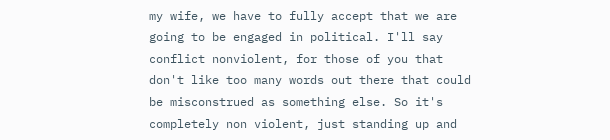my wife, we have to fully accept that we are going to be engaged in political. I'll say conflict nonviolent, for those of you that don't like too many words out there that could be misconstrued as something else. So it's completely non violent, just standing up and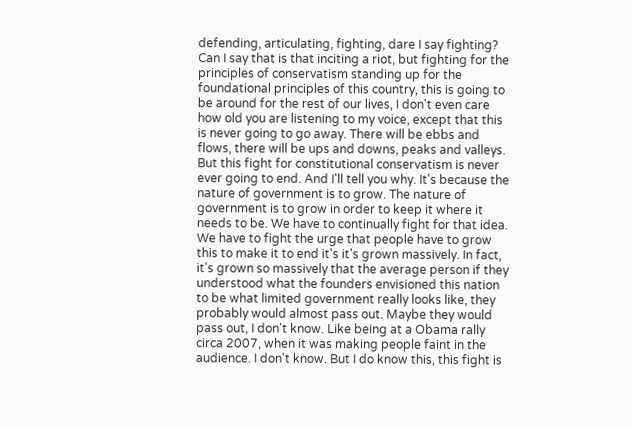defending, articulating, fighting, dare I say fighting? Can I say that is that inciting a riot, but fighting for the principles of conservatism standing up for the foundational principles of this country, this is going to be around for the rest of our lives, I don't even care how old you are listening to my voice, except that this is never going to go away. There will be ebbs and flows, there will be ups and downs, peaks and valleys. But this fight for constitutional conservatism is never ever going to end. And I'll tell you why. It's because the nature of government is to grow. The nature of government is to grow in order to keep it where it needs to be. We have to continually fight for that idea. We have to fight the urge that people have to grow this to make it to end it's it's grown massively. In fact, it's grown so massively that the average person if they understood what the founders envisioned this nation to be what limited government really looks like, they probably would almost pass out. Maybe they would pass out, I don't know. Like being at a Obama rally circa 2007, when it was making people faint in the audience. I don't know. But I do know this, this fight is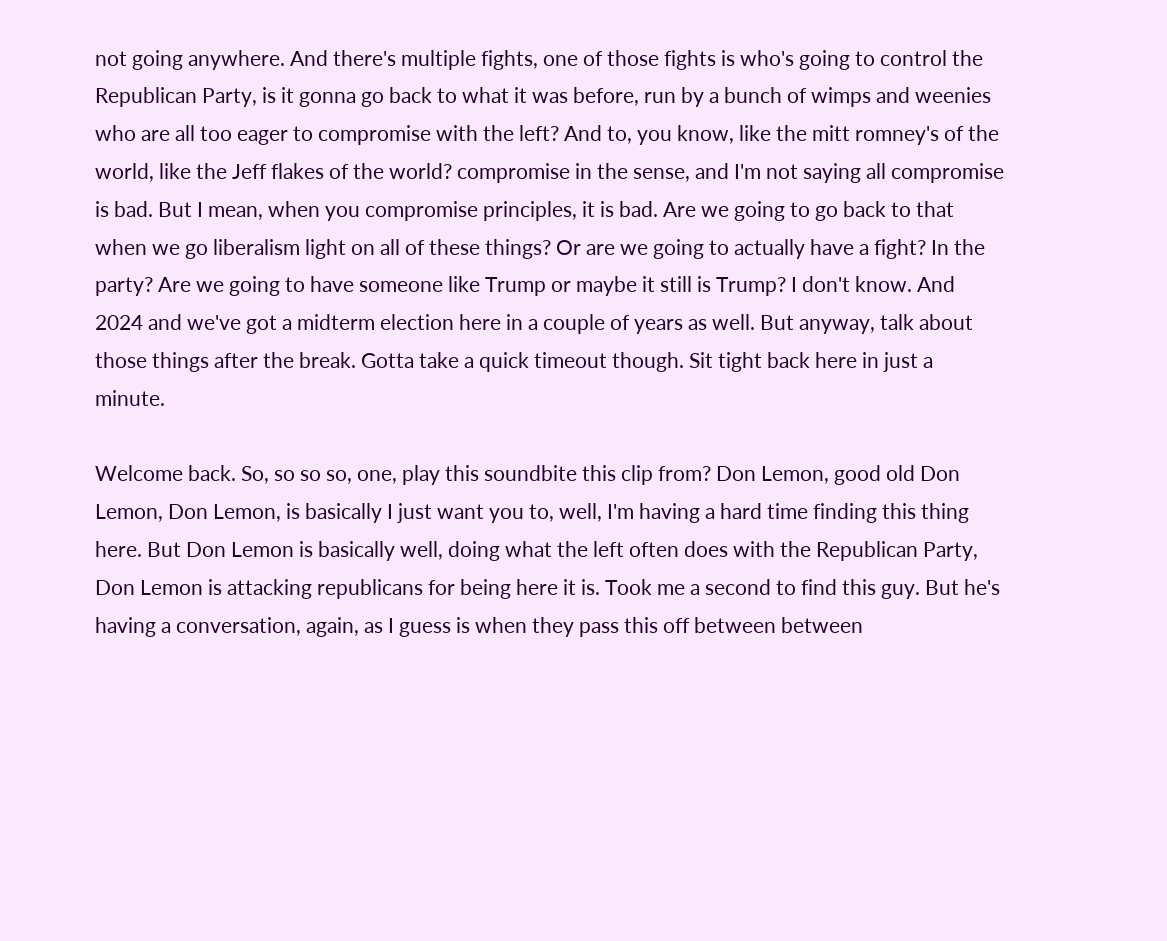not going anywhere. And there's multiple fights, one of those fights is who's going to control the Republican Party, is it gonna go back to what it was before, run by a bunch of wimps and weenies who are all too eager to compromise with the left? And to, you know, like the mitt romney's of the world, like the Jeff flakes of the world? compromise in the sense, and I'm not saying all compromise is bad. But I mean, when you compromise principles, it is bad. Are we going to go back to that when we go liberalism light on all of these things? Or are we going to actually have a fight? In the party? Are we going to have someone like Trump or maybe it still is Trump? I don't know. And 2024 and we've got a midterm election here in a couple of years as well. But anyway, talk about those things after the break. Gotta take a quick timeout though. Sit tight back here in just a minute.

Welcome back. So, so so so, one, play this soundbite this clip from? Don Lemon, good old Don Lemon, Don Lemon, is basically I just want you to, well, I'm having a hard time finding this thing here. But Don Lemon is basically well, doing what the left often does with the Republican Party, Don Lemon is attacking republicans for being here it is. Took me a second to find this guy. But he's having a conversation, again, as I guess is when they pass this off between between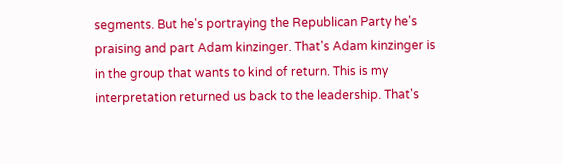segments. But he's portraying the Republican Party he's praising and part Adam kinzinger. That's Adam kinzinger is in the group that wants to kind of return. This is my interpretation returned us back to the leadership. That's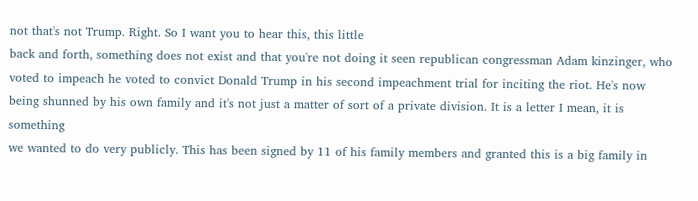not that's not Trump. Right. So I want you to hear this, this little
back and forth, something does not exist and that you're not doing it seen republican congressman Adam kinzinger, who voted to impeach he voted to convict Donald Trump in his second impeachment trial for inciting the riot. He's now being shunned by his own family and it's not just a matter of sort of a private division. It is a letter I mean, it is something
we wanted to do very publicly. This has been signed by 11 of his family members and granted this is a big family in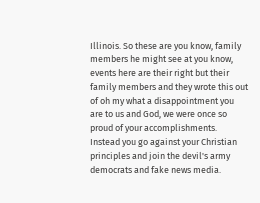Illinois. So these are you know, family members he might see at you know, events here are their right but their family members and they wrote this out of oh my what a disappointment you are to us and God, we were once so proud of your accomplishments. Instead you go against your Christian principles and join the devil's army democrats and fake news media.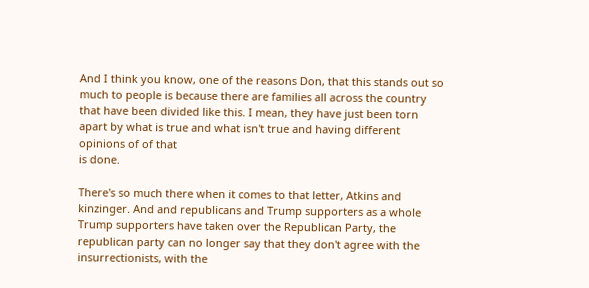And I think you know, one of the reasons Don, that this stands out so much to people is because there are families all across the country that have been divided like this. I mean, they have just been torn apart by what is true and what isn't true and having different opinions of of that
is done.

There's so much there when it comes to that letter, Atkins and kinzinger. And and republicans and Trump supporters as a whole Trump supporters have taken over the Republican Party, the republican party can no longer say that they don't agree with the insurrectionists, with the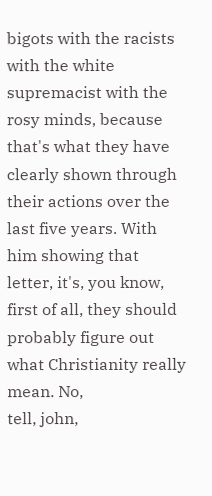bigots with the racists with the white supremacist with the rosy minds, because that's what they have clearly shown through their actions over the last five years. With him showing that letter, it's, you know, first of all, they should probably figure out what Christianity really mean. No,
tell, john,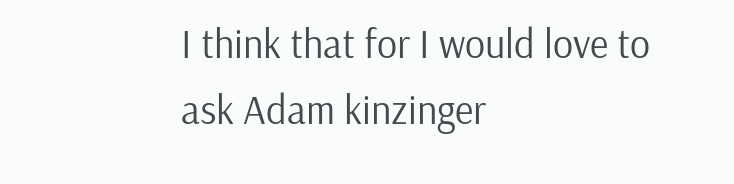I think that for I would love to ask Adam kinzinger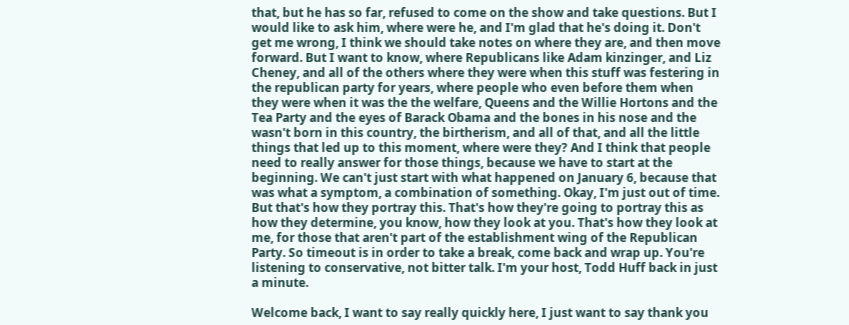that, but he has so far, refused to come on the show and take questions. But I would like to ask him, where were he, and I'm glad that he's doing it. Don't get me wrong, I think we should take notes on where they are, and then move forward. But I want to know, where Republicans like Adam kinzinger, and Liz Cheney, and all of the others where they were when this stuff was festering in the republican party for years, where people who even before them when they were when it was the the welfare, Queens and the Willie Hortons and the Tea Party and the eyes of Barack Obama and the bones in his nose and the wasn't born in this country, the birtherism, and all of that, and all the little things that led up to this moment, where were they? And I think that people need to really answer for those things, because we have to start at the beginning. We can't just start with what happened on January 6, because that was what a symptom, a combination of something. Okay, I'm just out of time. But that's how they portray this. That's how they're going to portray this as how they determine, you know, how they look at you. That's how they look at me, for those that aren't part of the establishment wing of the Republican Party. So timeout is in order to take a break, come back and wrap up. You're listening to conservative, not bitter talk. I'm your host, Todd Huff back in just a minute.

Welcome back, I want to say really quickly here, I just want to say thank you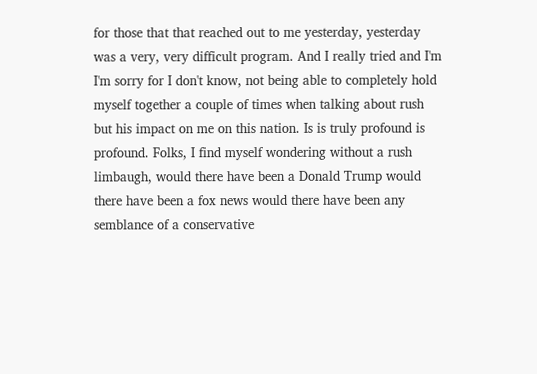for those that that reached out to me yesterday, yesterday was a very, very difficult program. And I really tried and I'm I'm sorry for I don't know, not being able to completely hold myself together a couple of times when talking about rush but his impact on me on this nation. Is is truly profound is profound. Folks, I find myself wondering without a rush limbaugh, would there have been a Donald Trump would there have been a fox news would there have been any semblance of a conservative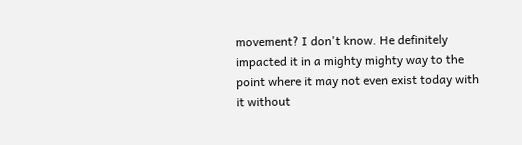movement? I don't know. He definitely impacted it in a mighty mighty way to the point where it may not even exist today with it without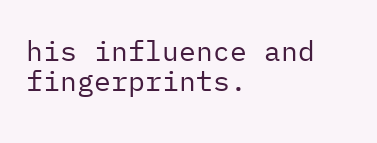his influence and fingerprints.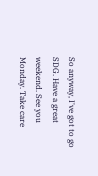So anyway, I've got to go SDG. Have a great weekend. See you Monday. Take care